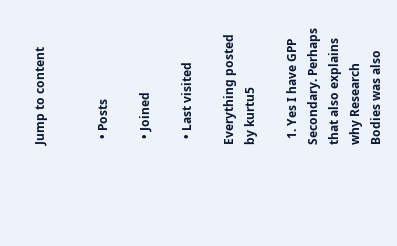Jump to content


  • Posts

  • Joined

  • Last visited

Everything posted by kurtu5

  1. Yes I have GPP Secondary. Perhaps that also explains why Research Bodies was also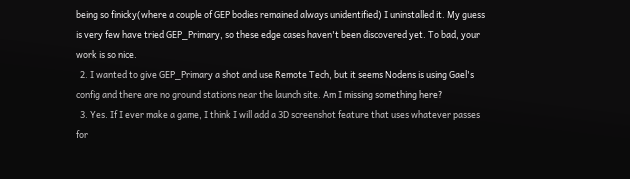being so finicky(where a couple of GEP bodies remained always unidentified) I uninstalled it. My guess is very few have tried GEP_Primary, so these edge cases haven't been discovered yet. To bad, your work is so nice.
  2. I wanted to give GEP_Primary a shot and use Remote Tech, but it seems Nodens is using Gael's config and there are no ground stations near the launch site. Am I missing something here?
  3. Yes. If I ever make a game, I think I will add a 3D screenshot feature that uses whatever passes for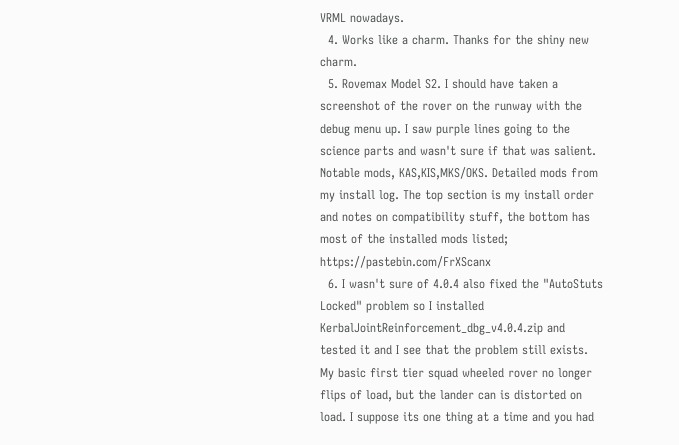VRML nowadays.
  4. Works like a charm. Thanks for the shiny new charm.
  5. Rovemax Model S2. I should have taken a screenshot of the rover on the runway with the debug menu up. I saw purple lines going to the science parts and wasn't sure if that was salient. Notable mods, KAS,KIS,MKS/OKS. Detailed mods from my install log. The top section is my install order and notes on compatibility stuff, the bottom has most of the installed mods listed; https://pastebin.com/FrXScanx
  6. I wasn't sure of 4.0.4 also fixed the "AutoStuts Locked" problem so I installed KerbalJointReinforcement_dbg_v4.0.4.zip and tested it and I see that the problem still exists. My basic first tier squad wheeled rover no longer flips of load, but the lander can is distorted on load. I suppose its one thing at a time and you had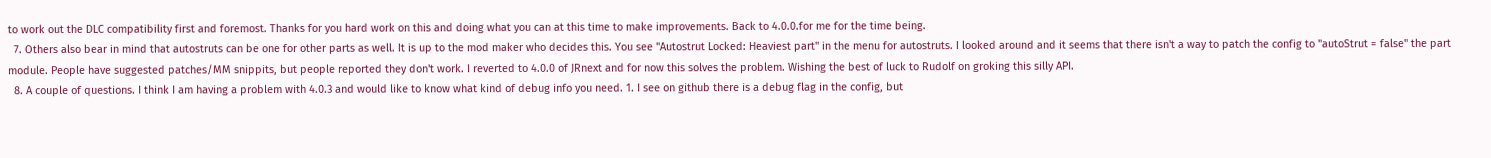to work out the DLC compatibility first and foremost. Thanks for you hard work on this and doing what you can at this time to make improvements. Back to 4.0.0.for me for the time being.
  7. Others also bear in mind that autostruts can be one for other parts as well. It is up to the mod maker who decides this. You see "Autostrut Locked: Heaviest part" in the menu for autostruts. I looked around and it seems that there isn't a way to patch the config to "autoStrut = false" the part module. People have suggested patches/MM snippits, but people reported they don't work. I reverted to 4.0.0 of JRnext and for now this solves the problem. Wishing the best of luck to Rudolf on groking this silly API.
  8. A couple of questions. I think I am having a problem with 4.0.3 and would like to know what kind of debug info you need. 1. I see on github there is a debug flag in the config, but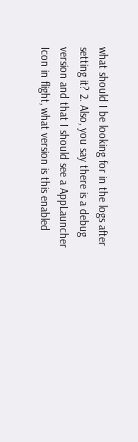what should I be looking for in the logs after setting it? 2. Also, you say there is a debug version and that I should see a AppLauncher Icon in flight, what version is this enabled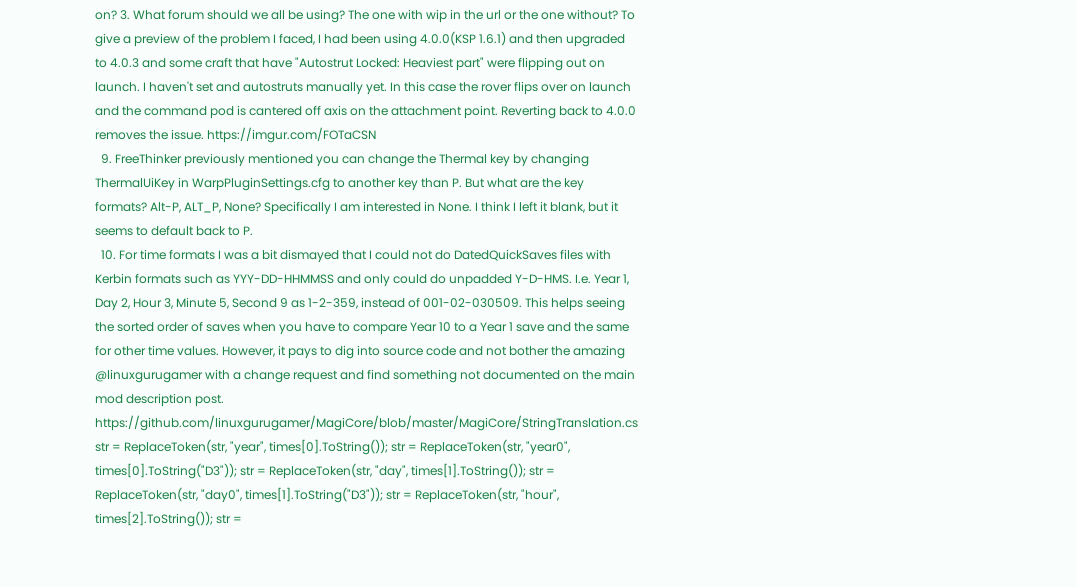on? 3. What forum should we all be using? The one with wip in the url or the one without? To give a preview of the problem I faced, I had been using 4.0.0(KSP 1.6.1) and then upgraded to 4.0.3 and some craft that have "Autostrut Locked: Heaviest part" were flipping out on launch. I haven't set and autostruts manually yet. In this case the rover flips over on launch and the command pod is cantered off axis on the attachment point. Reverting back to 4.0.0 removes the issue. https://imgur.com/FOTaCSN
  9. FreeThinker previously mentioned you can change the Thermal key by changing ThermalUiKey in WarpPluginSettings.cfg to another key than P. But what are the key formats? Alt-P, ALT_P, None? Specifically I am interested in None. I think I left it blank, but it seems to default back to P.
  10. For time formats I was a bit dismayed that I could not do DatedQuickSaves files with Kerbin formats such as YYY-DD-HHMMSS and only could do unpadded Y-D-HMS. I.e. Year 1, Day 2, Hour 3, Minute 5, Second 9 as 1-2-359, instead of 001-02-030509. This helps seeing the sorted order of saves when you have to compare Year 10 to a Year 1 save and the same for other time values. However, it pays to dig into source code and not bother the amazing @linuxgurugamer with a change request and find something not documented on the main mod description post. https://github.com/linuxgurugamer/MagiCore/blob/master/MagiCore/StringTranslation.cs str = ReplaceToken(str, "year", times[0].ToString()); str = ReplaceToken(str, "year0", times[0].ToString("D3")); str = ReplaceToken(str, "day", times[1].ToString()); str = ReplaceToken(str, "day0", times[1].ToString("D3")); str = ReplaceToken(str, "hour", times[2].ToString()); str =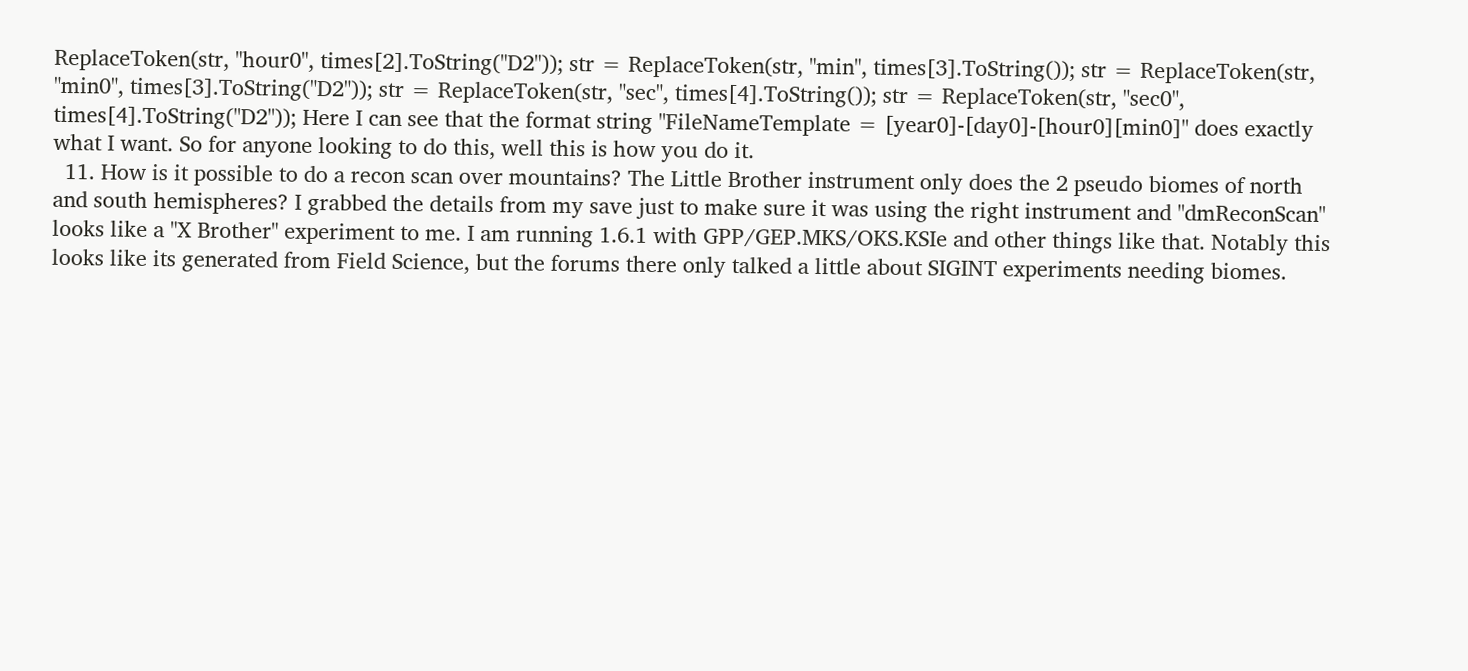ReplaceToken(str, "hour0", times[2].ToString("D2")); str = ReplaceToken(str, "min", times[3].ToString()); str = ReplaceToken(str, "min0", times[3].ToString("D2")); str = ReplaceToken(str, "sec", times[4].ToString()); str = ReplaceToken(str, "sec0", times[4].ToString("D2")); Here I can see that the format string "FileNameTemplate = [year0]-[day0]-[hour0][min0]" does exactly what I want. So for anyone looking to do this, well this is how you do it.
  11. How is it possible to do a recon scan over mountains? The Little Brother instrument only does the 2 pseudo biomes of north and south hemispheres? I grabbed the details from my save just to make sure it was using the right instrument and "dmReconScan" looks like a "X Brother" experiment to me. I am running 1.6.1 with GPP/GEP.MKS/OKS.KSIe and other things like that. Notably this looks like its generated from Field Science, but the forums there only talked a little about SIGINT experiments needing biomes.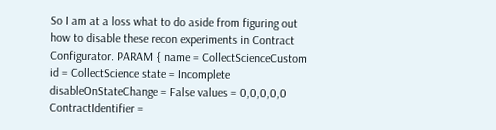So I am at a loss what to do aside from figuring out how to disable these recon experiments in Contract Configurator. PARAM { name = CollectScienceCustom id = CollectScience state = Incomplete disableOnStateChange = False values = 0,0,0,0,0 ContractIdentifier =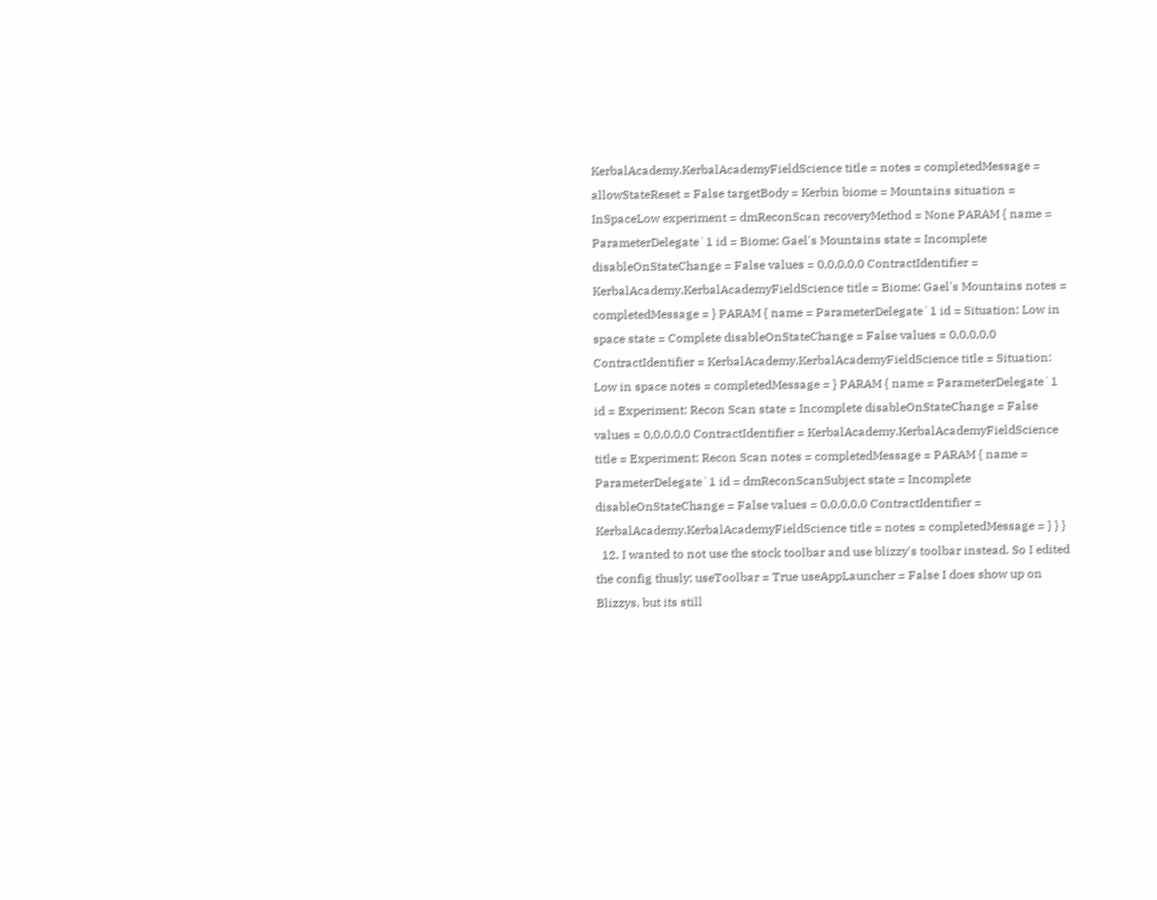KerbalAcademy.KerbalAcademyFieldScience title = notes = completedMessage = allowStateReset = False targetBody = Kerbin biome = Mountains situation = InSpaceLow experiment = dmReconScan recoveryMethod = None PARAM { name = ParameterDelegate`1 id = Biome: Gael's Mountains state = Incomplete disableOnStateChange = False values = 0,0,0,0,0 ContractIdentifier = KerbalAcademy.KerbalAcademyFieldScience title = Biome: Gael's Mountains notes = completedMessage = } PARAM { name = ParameterDelegate`1 id = Situation: Low in space state = Complete disableOnStateChange = False values = 0,0,0,0,0 ContractIdentifier = KerbalAcademy.KerbalAcademyFieldScience title = Situation: Low in space notes = completedMessage = } PARAM { name = ParameterDelegate`1 id = Experiment: Recon Scan state = Incomplete disableOnStateChange = False values = 0,0,0,0,0 ContractIdentifier = KerbalAcademy.KerbalAcademyFieldScience title = Experiment: Recon Scan notes = completedMessage = PARAM { name = ParameterDelegate`1 id = dmReconScanSubject state = Incomplete disableOnStateChange = False values = 0,0,0,0,0 ContractIdentifier = KerbalAcademy.KerbalAcademyFieldScience title = notes = completedMessage = } } }
  12. I wanted to not use the stock toolbar and use blizzy's toolbar instead. So I edited the config thusly; useToolbar = True useAppLauncher = False I does show up on Blizzys, but its still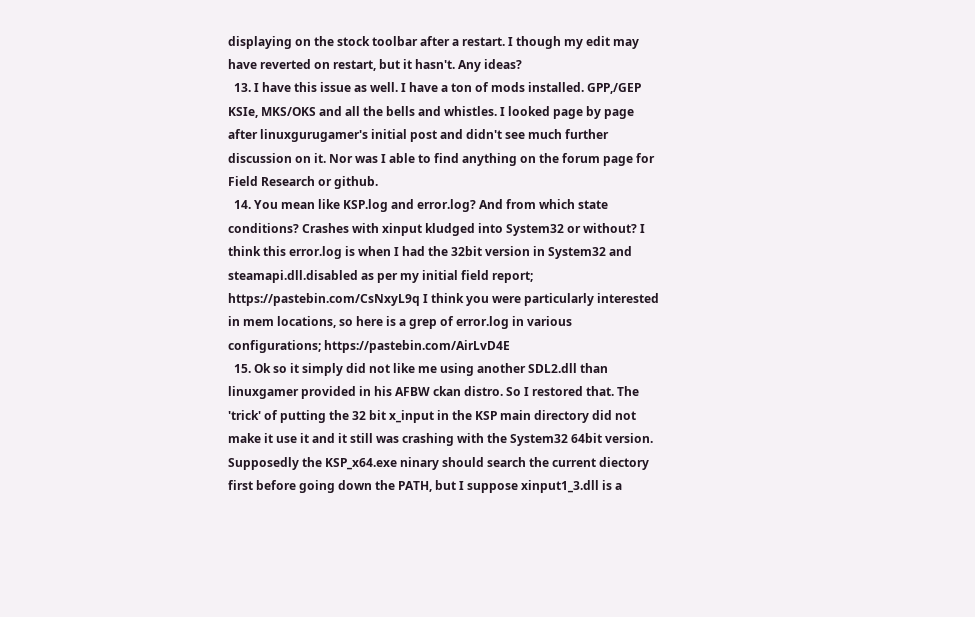displaying on the stock toolbar after a restart. I though my edit may have reverted on restart, but it hasn't. Any ideas?
  13. I have this issue as well. I have a ton of mods installed. GPP,/GEP KSIe, MKS/OKS and all the bells and whistles. I looked page by page after linuxgurugamer's initial post and didn't see much further discussion on it. Nor was I able to find anything on the forum page for Field Research or github.
  14. You mean like KSP.log and error.log? And from which state conditions? Crashes with xinput kludged into System32 or without? I think this error.log is when I had the 32bit version in System32 and steamapi.dll.disabled as per my initial field report; https://pastebin.com/CsNxyL9q I think you were particularly interested in mem locations, so here is a grep of error.log in various configurations; https://pastebin.com/AirLvD4E
  15. Ok so it simply did not like me using another SDL2.dll than linuxgamer provided in his AFBW ckan distro. So I restored that. The 'trick' of putting the 32 bit x_input in the KSP main directory did not make it use it and it still was crashing with the System32 64bit version. Supposedly the KSP_x64.exe ninary should search the current diectory first before going down the PATH, but I suppose xinput1_3.dll is a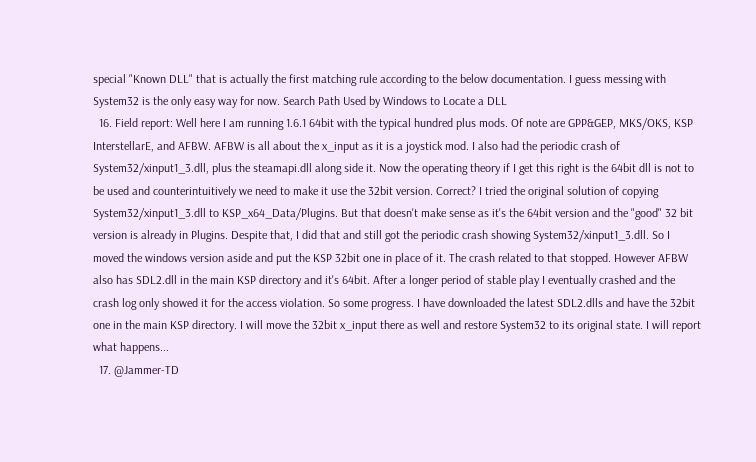special "Known DLL" that is actually the first matching rule according to the below documentation. I guess messing with System32 is the only easy way for now. Search Path Used by Windows to Locate a DLL
  16. Field report: Well here I am running 1.6.1 64bit with the typical hundred plus mods. Of note are GPP&GEP, MKS/OKS, KSP InterstellarE, and AFBW. AFBW is all about the x_input as it is a joystick mod. I also had the periodic crash of System32/xinput1_3.dll, plus the steamapi.dll along side it. Now the operating theory if I get this right is the 64bit dll is not to be used and counterintuitively we need to make it use the 32bit version. Correct? I tried the original solution of copying System32/xinput1_3.dll to KSP_x64_Data/Plugins. But that doesn't make sense as it's the 64bit version and the "good" 32 bit version is already in Plugins. Despite that, I did that and still got the periodic crash showing System32/xinput1_3.dll. So I moved the windows version aside and put the KSP 32bit one in place of it. The crash related to that stopped. However AFBW also has SDL2.dll in the main KSP directory and it's 64bit. After a longer period of stable play I eventually crashed and the crash log only showed it for the access violation. So some progress. I have downloaded the latest SDL2.dlls and have the 32bit one in the main KSP directory. I will move the 32bit x_input there as well and restore System32 to its original state. I will report what happens...
  17. @Jammer-TD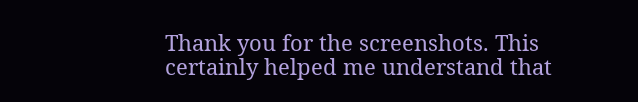Thank you for the screenshots. This certainly helped me understand that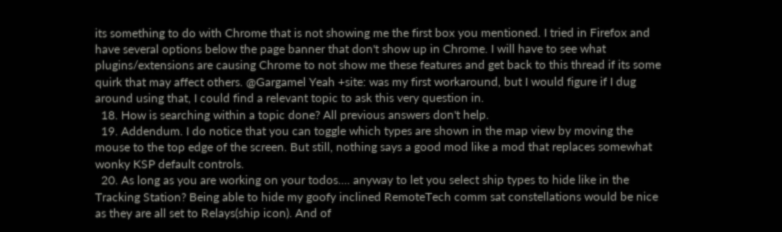its something to do with Chrome that is not showing me the first box you mentioned. I tried in Firefox and have several options below the page banner that don't show up in Chrome. I will have to see what plugins/extensions are causing Chrome to not show me these features and get back to this thread if its some quirk that may affect others. @Gargamel Yeah +site: was my first workaround, but I would figure if I dug around using that, I could find a relevant topic to ask this very question in.
  18. How is searching within a topic done? All previous answers don't help.
  19. Addendum. I do notice that you can toggle which types are shown in the map view by moving the mouse to the top edge of the screen. But still, nothing says a good mod like a mod that replaces somewhat wonky KSP default controls.
  20. As long as you are working on your todos.... anyway to let you select ship types to hide like in the Tracking Station? Being able to hide my goofy inclined RemoteTech comm sat constellations would be nice as they are all set to Relays(ship icon). And of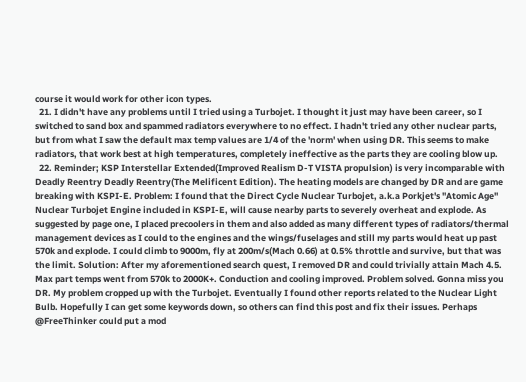course it would work for other icon types.
  21. I didn't have any problems until I tried using a Turbojet. I thought it just may have been career, so I switched to sand box and spammed radiators everywhere to no effect. I hadn't tried any other nuclear parts, but from what I saw the default max temp values are 1/4 of the 'norm' when using DR. This seems to make radiators, that work best at high temperatures, completely ineffective as the parts they are cooling blow up.
  22. Reminder; KSP Interstellar Extended(Improved Realism D-T VISTA propulsion) is very incomparable with Deadly Reentry Deadly Reentry(The Melificent Edition). The heating models are changed by DR and are game breaking with KSPI-E. Problem: I found that the Direct Cycle Nuclear Turbojet, a.k.a Porkjet's "Atomic Age" Nuclear Turbojet Engine included in KSPI-E, will cause nearby parts to severely overheat and explode. As suggested by page one, I placed precoolers in them and also added as many different types of radiators/thermal management devices as I could to the engines and the wings/fuselages and still my parts would heat up past 570k and explode. I could climb to 9000m, fly at 200m/s(Mach 0.66) at 0.5% throttle and survive, but that was the limit. Solution: After my aforementioned search quest, I removed DR and could trivially attain Mach 4.5. Max part temps went from 570k to 2000K+. Conduction and cooling improved. Problem solved. Gonna miss you DR. My problem cropped up with the Turbojet. Eventually I found other reports related to the Nuclear Light Bulb. Hopefully I can get some keywords down, so others can find this post and fix their issues. Perhaps @FreeThinker could put a mod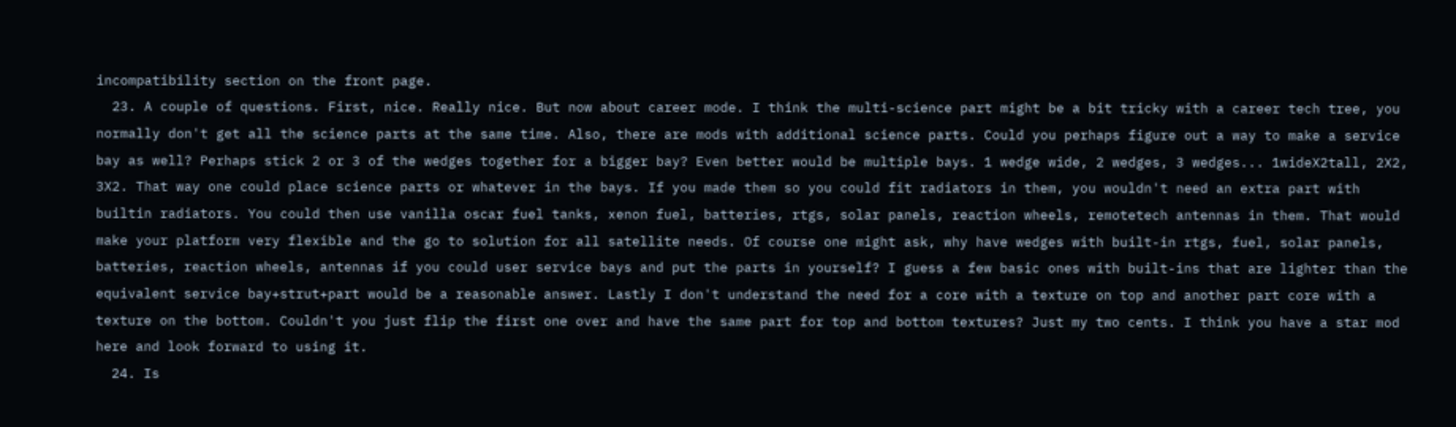incompatibility section on the front page.
  23. A couple of questions. First, nice. Really nice. But now about career mode. I think the multi-science part might be a bit tricky with a career tech tree, you normally don't get all the science parts at the same time. Also, there are mods with additional science parts. Could you perhaps figure out a way to make a service bay as well? Perhaps stick 2 or 3 of the wedges together for a bigger bay? Even better would be multiple bays. 1 wedge wide, 2 wedges, 3 wedges... 1wideX2tall, 2X2, 3X2. That way one could place science parts or whatever in the bays. If you made them so you could fit radiators in them, you wouldn't need an extra part with builtin radiators. You could then use vanilla oscar fuel tanks, xenon fuel, batteries, rtgs, solar panels, reaction wheels, remotetech antennas in them. That would make your platform very flexible and the go to solution for all satellite needs. Of course one might ask, why have wedges with built-in rtgs, fuel, solar panels, batteries, reaction wheels, antennas if you could user service bays and put the parts in yourself? I guess a few basic ones with built-ins that are lighter than the equivalent service bay+strut+part would be a reasonable answer. Lastly I don't understand the need for a core with a texture on top and another part core with a texture on the bottom. Couldn't you just flip the first one over and have the same part for top and bottom textures? Just my two cents. I think you have a star mod here and look forward to using it.
  24. Is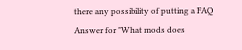there any possibility of putting a FAQ Answer for "What mods does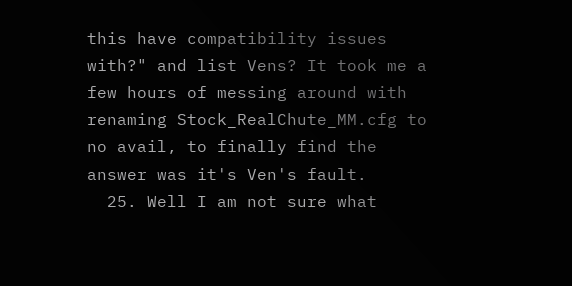this have compatibility issues with?" and list Vens? It took me a few hours of messing around with renaming Stock_RealChute_MM.cfg to no avail, to finally find the answer was it's Ven's fault.
  25. Well I am not sure what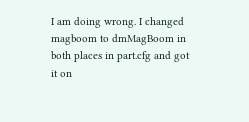I am doing wrong. I changed magboom to dmMagBoom in both places in part.cfg and got it on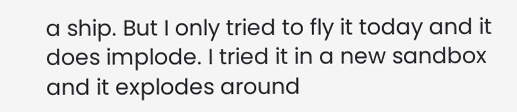a ship. But I only tried to fly it today and it does implode. I tried it in a new sandbox and it explodes around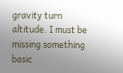gravity turn altitude. I must be missing something basic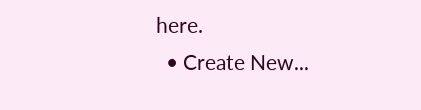here.
  • Create New...